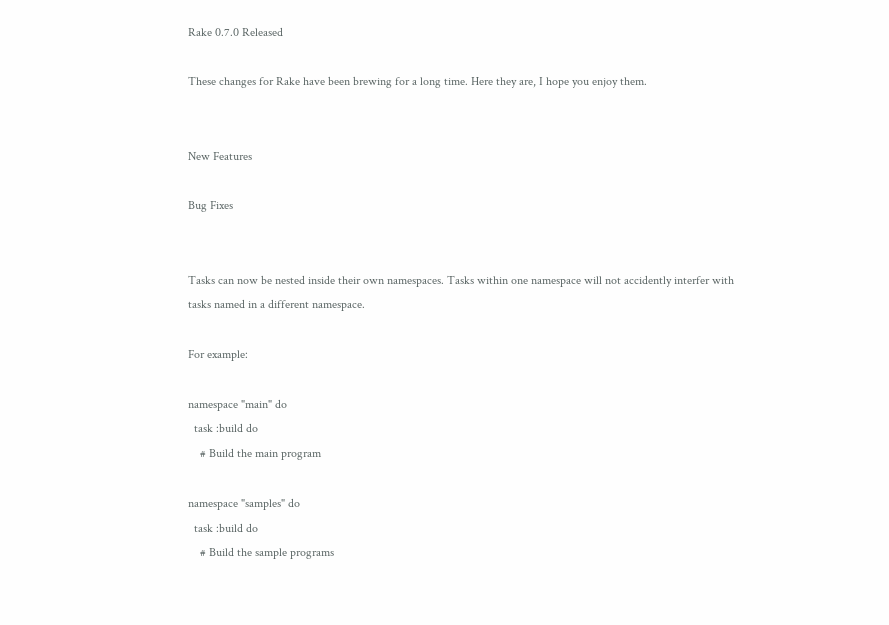Rake 0.7.0 Released

These changes for Rake have been brewing for a long time. Here they are, I hope you enjoy them.


New Features

Bug Fixes


Tasks can now be nested inside their own namespaces. Tasks within one namespace will not accidently interfer with tasks named in a different namespace.

For example:

namespace "main" do
  task :build do
    # Build the main program

namespace "samples" do
  task :build do
    # Build the sample programs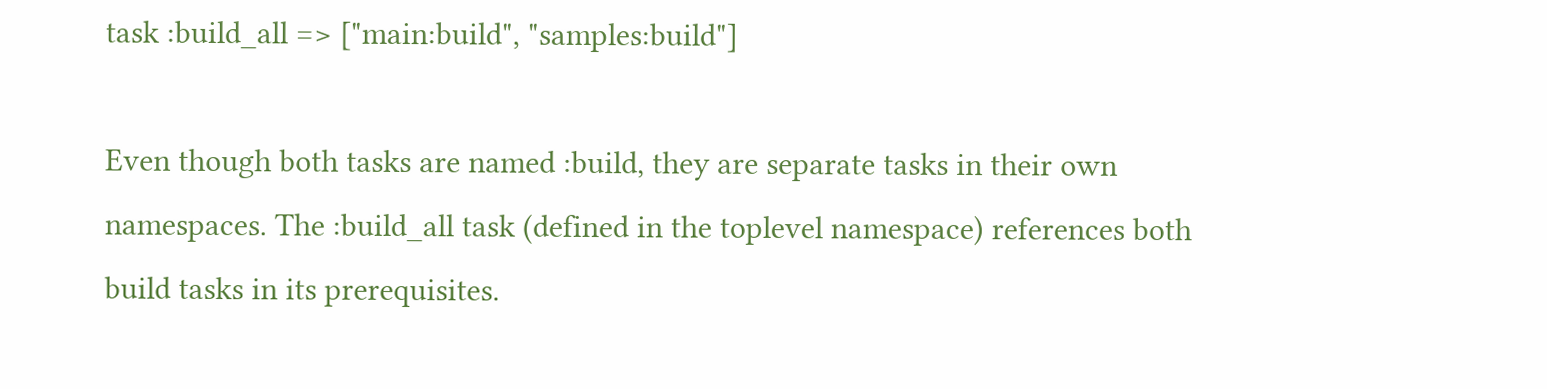task :build_all => ["main:build", "samples:build"]

Even though both tasks are named :build, they are separate tasks in their own namespaces. The :build_all task (defined in the toplevel namespace) references both build tasks in its prerequisites.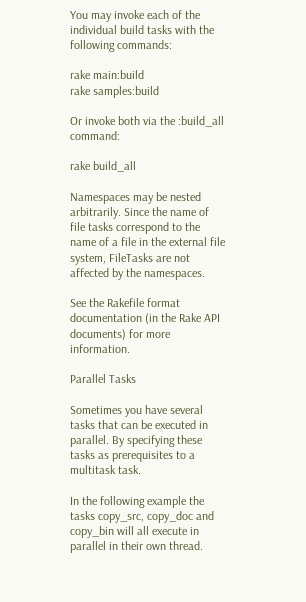You may invoke each of the individual build tasks with the following commands:

rake main:build
rake samples:build

Or invoke both via the :build_all command:

rake build_all

Namespaces may be nested arbitrarily. Since the name of file tasks correspond to the name of a file in the external file system, FileTasks are not affected by the namespaces.

See the Rakefile format documentation (in the Rake API documents) for more information.

Parallel Tasks

Sometimes you have several tasks that can be executed in parallel. By specifying these tasks as prerequisites to a multitask task.

In the following example the tasks copy_src, copy_doc and copy_bin will all execute in parallel in their own thread.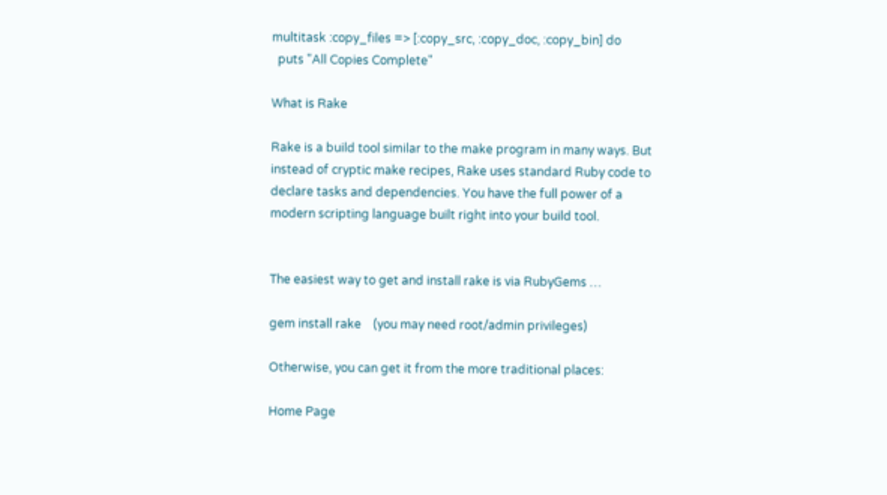multitask :copy_files => [:copy_src, :copy_doc, :copy_bin] do
  puts "All Copies Complete"

What is Rake

Rake is a build tool similar to the make program in many ways. But instead of cryptic make recipes, Rake uses standard Ruby code to declare tasks and dependencies. You have the full power of a modern scripting language built right into your build tool.


The easiest way to get and install rake is via RubyGems …

gem install rake    (you may need root/admin privileges)

Otherwise, you can get it from the more traditional places:

Home Page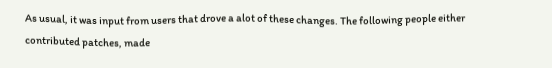As usual, it was input from users that drove a alot of these changes. The following people either contributed patches, made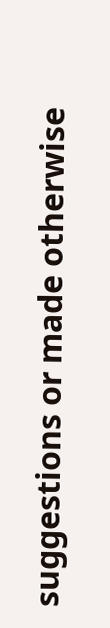suggestions or made otherwise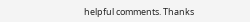helpful comments. Thanks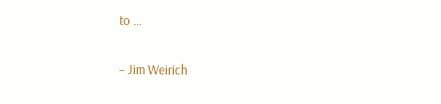to …

– Jim Weirich